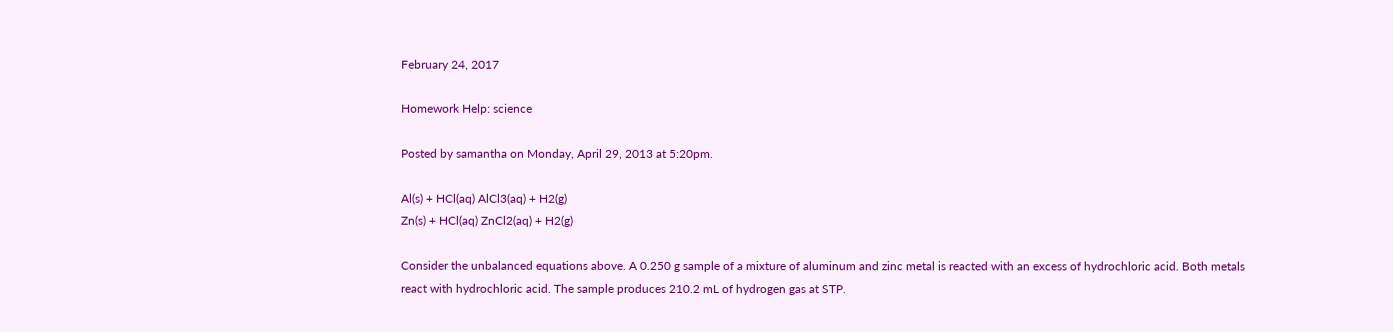February 24, 2017

Homework Help: science

Posted by samantha on Monday, April 29, 2013 at 5:20pm.

Al(s) + HCl(aq) AlCl3(aq) + H2(g)
Zn(s) + HCl(aq) ZnCl2(aq) + H2(g)

Consider the unbalanced equations above. A 0.250 g sample of a mixture of aluminum and zinc metal is reacted with an excess of hydrochloric acid. Both metals react with hydrochloric acid. The sample produces 210.2 mL of hydrogen gas at STP.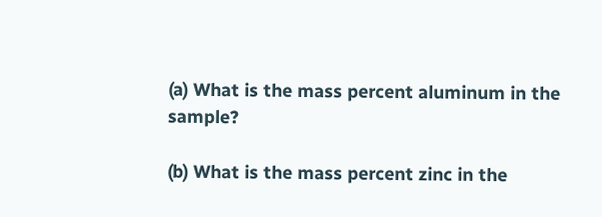(a) What is the mass percent aluminum in the sample?

(b) What is the mass percent zinc in the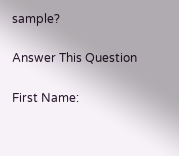sample?

Answer This Question

First Name: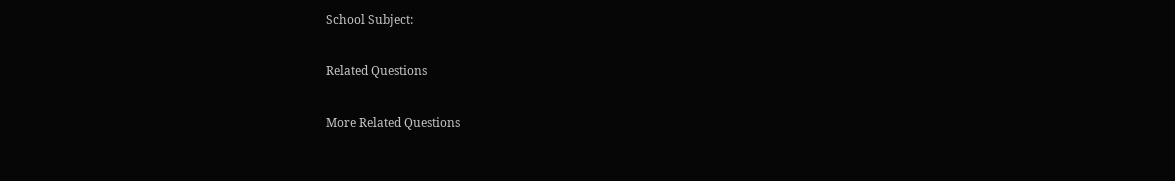School Subject:

Related Questions

More Related Questions